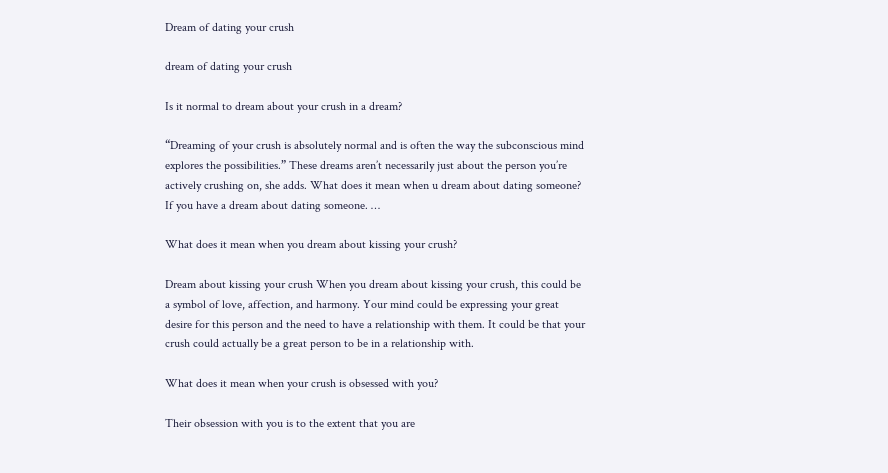Dream of dating your crush

dream of dating your crush

Is it normal to dream about your crush in a dream?

“Dreaming of your crush is absolutely normal and is often the way the subconscious mind explores the possibilities.” These dreams aren’t necessarily just about the person you’re actively crushing on, she adds. What does it mean when u dream about dating someone? If you have a dream about dating someone. …

What does it mean when you dream about kissing your crush?

Dream about kissing your crush When you dream about kissing your crush, this could be a symbol of love, affection, and harmony. Your mind could be expressing your great desire for this person and the need to have a relationship with them. It could be that your crush could actually be a great person to be in a relationship with.

What does it mean when your crush is obsessed with you?

Their obsession with you is to the extent that you are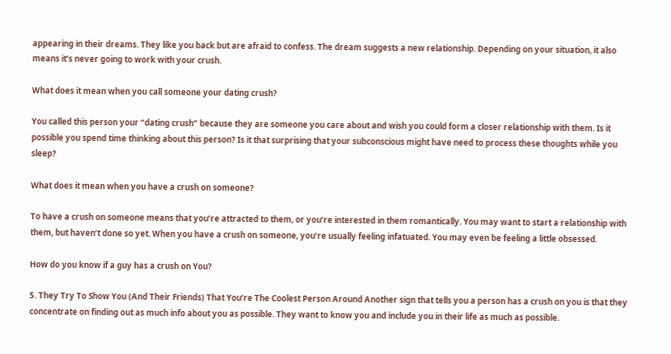appearing in their dreams. They like you back but are afraid to confess. The dream suggests a new relationship. Depending on your situation, it also means it’s never going to work with your crush.

What does it mean when you call someone your dating crush?

You called this person your “dating crush” because they are someone you care about and wish you could form a closer relationship with them. Is it possible you spend time thinking about this person? Is it that surprising that your subconscious might have need to process these thoughts while you sleep?

What does it mean when you have a crush on someone?

To have a crush on someone means that you’re attracted to them, or you’re interested in them romantically. You may want to start a relationship with them, but haven’t done so yet. When you have a crush on someone, you’re usually feeling infatuated. You may even be feeling a little obsessed.

How do you know if a guy has a crush on You?

5. They Try To Show You (And Their Friends) That You’re The Coolest Person Around Another sign that tells you a person has a crush on you is that they concentrate on finding out as much info about you as possible. They want to know you and include you in their life as much as possible.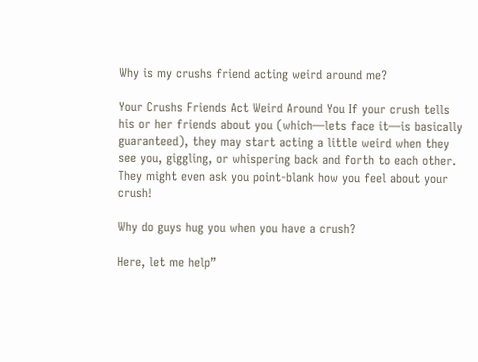Why is my crushs friend acting weird around me?

Your Crushs Friends Act Weird Around You If your crush tells his or her friends about you (which—lets face it—is basically guaranteed), they may start acting a little weird when they see you, giggling, or whispering back and forth to each other. They might even ask you point-blank how you feel about your crush!

Why do guys hug you when you have a crush?

Here, let me help”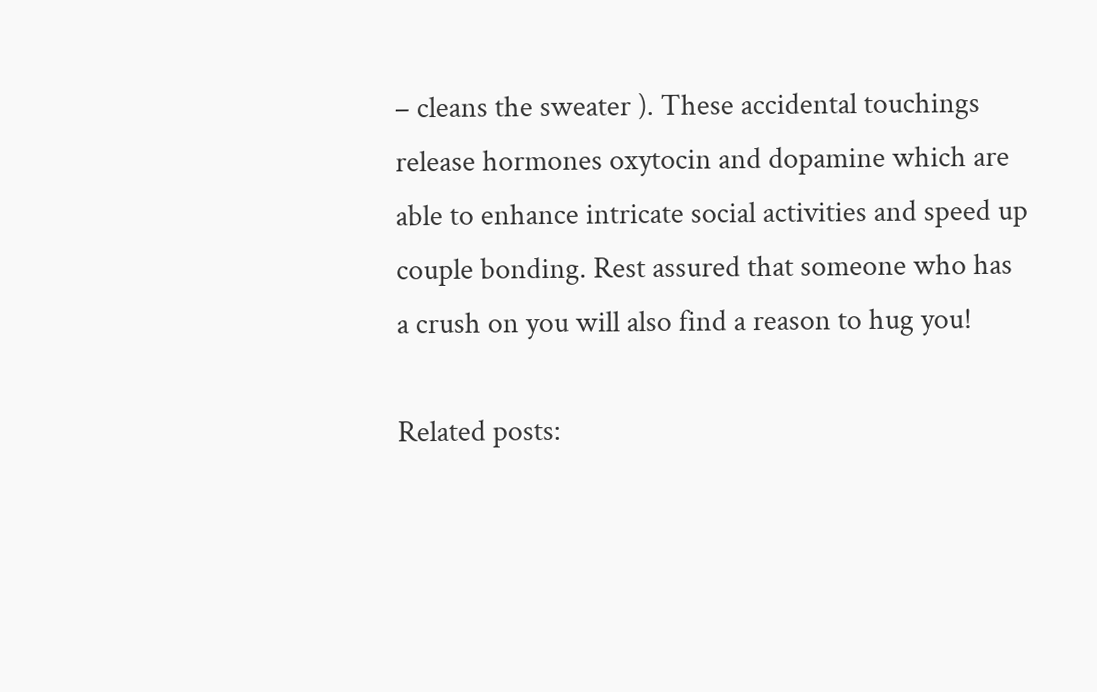– cleans the sweater ). These accidental touchings release hormones oxytocin and dopamine which are able to enhance intricate social activities and speed up couple bonding. Rest assured that someone who has a crush on you will also find a reason to hug you!

Related posts: